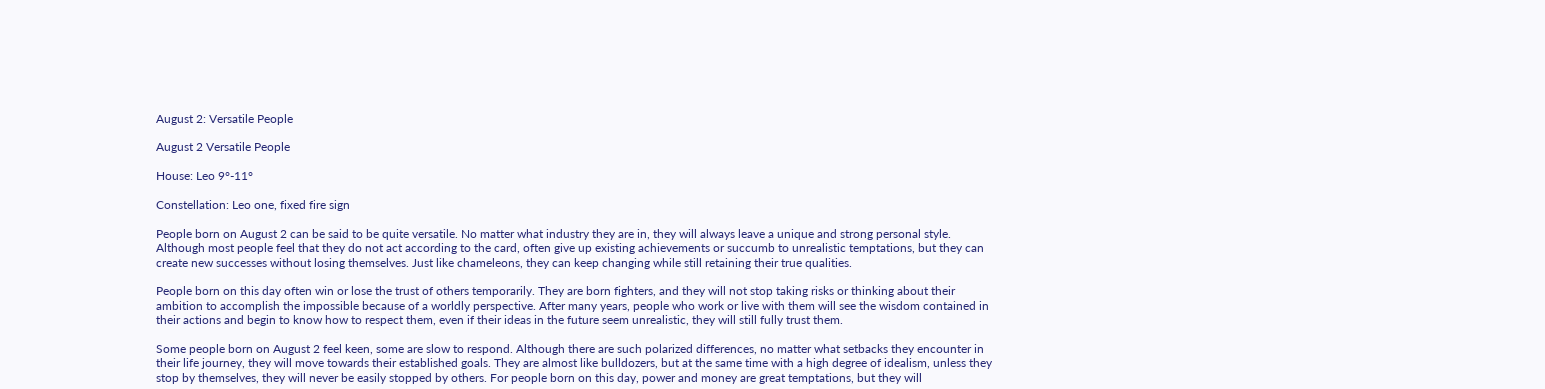August 2: Versatile People

August 2 Versatile People

House: Leo 9°-11°

Constellation: Leo one, fixed fire sign

People born on August 2 can be said to be quite versatile. No matter what industry they are in, they will always leave a unique and strong personal style. Although most people feel that they do not act according to the card, often give up existing achievements or succumb to unrealistic temptations, but they can create new successes without losing themselves. Just like chameleons, they can keep changing while still retaining their true qualities.

People born on this day often win or lose the trust of others temporarily. They are born fighters, and they will not stop taking risks or thinking about their ambition to accomplish the impossible because of a worldly perspective. After many years, people who work or live with them will see the wisdom contained in their actions and begin to know how to respect them, even if their ideas in the future seem unrealistic, they will still fully trust them.

Some people born on August 2 feel keen, some are slow to respond. Although there are such polarized differences, no matter what setbacks they encounter in their life journey, they will move towards their established goals. They are almost like bulldozers, but at the same time with a high degree of idealism, unless they stop by themselves, they will never be easily stopped by others. For people born on this day, power and money are great temptations, but they will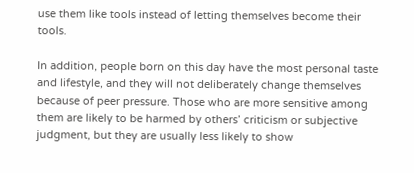use them like tools instead of letting themselves become their tools.

In addition, people born on this day have the most personal taste and lifestyle, and they will not deliberately change themselves because of peer pressure. Those who are more sensitive among them are likely to be harmed by others’ criticism or subjective judgment, but they are usually less likely to show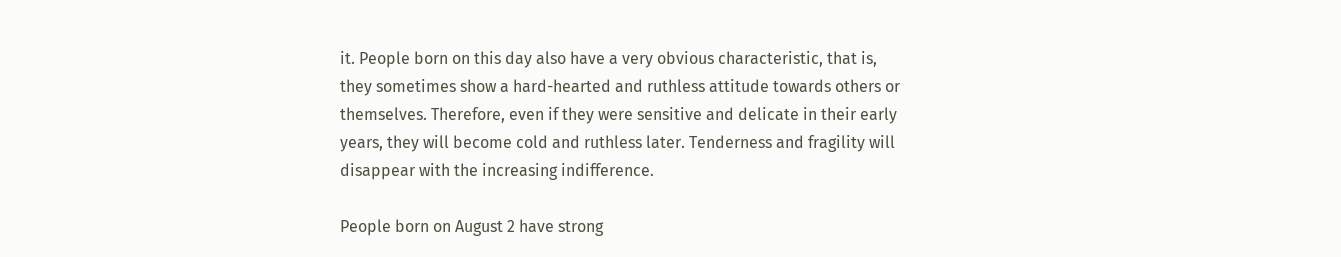it. People born on this day also have a very obvious characteristic, that is, they sometimes show a hard-hearted and ruthless attitude towards others or themselves. Therefore, even if they were sensitive and delicate in their early years, they will become cold and ruthless later. Tenderness and fragility will disappear with the increasing indifference.

People born on August 2 have strong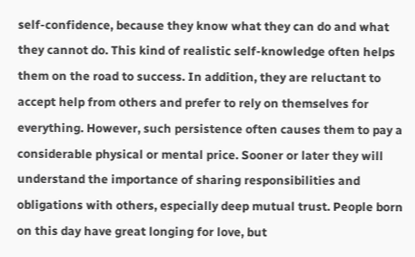self-confidence, because they know what they can do and what they cannot do. This kind of realistic self-knowledge often helps them on the road to success. In addition, they are reluctant to accept help from others and prefer to rely on themselves for everything. However, such persistence often causes them to pay a considerable physical or mental price. Sooner or later they will understand the importance of sharing responsibilities and obligations with others, especially deep mutual trust. People born on this day have great longing for love, but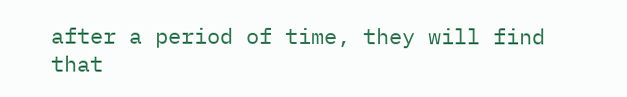after a period of time, they will find that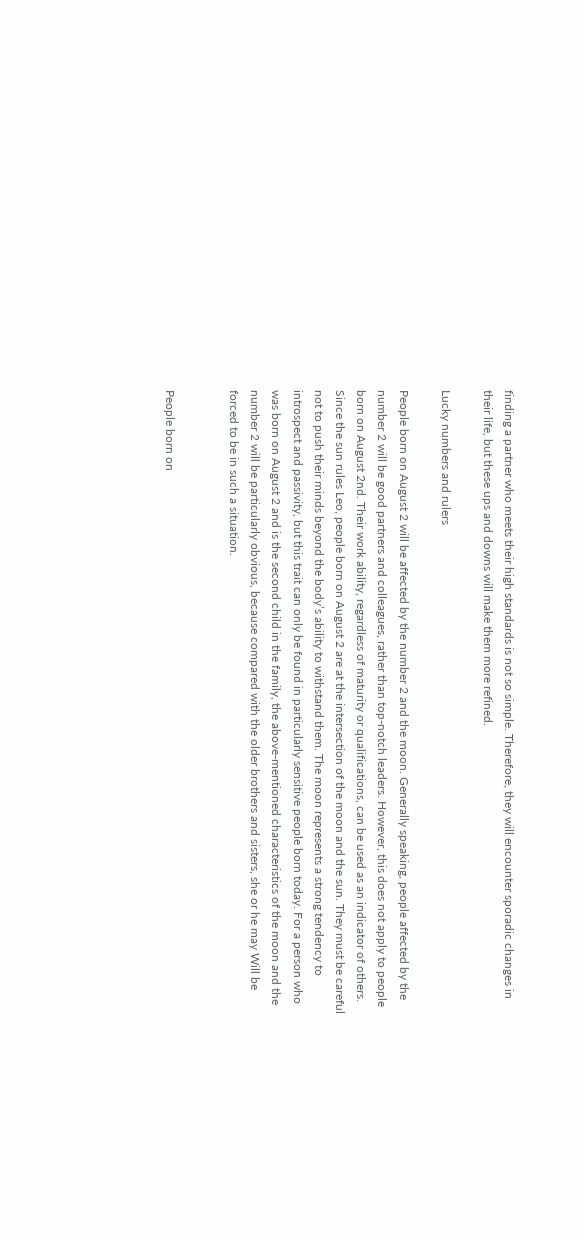finding a partner who meets their high standards is not so simple. Therefore, they will encounter sporadic changes in their life, but these ups and downs will make them more refined.

Lucky numbers and rulers

People born on August 2 will be affected by the number 2 and the moon. Generally speaking, people affected by the number 2 will be good partners and colleagues, rather than top-notch leaders. However, this does not apply to people born on August 2nd. Their work ability, regardless of maturity or qualifications, can be used as an indicator of others. Since the sun rules Leo, people born on August 2 are at the intersection of the moon and the sun. They must be careful not to push their minds beyond the body’s ability to withstand them. The moon represents a strong tendency to introspect and passivity, but this trait can only be found in particularly sensitive people born today. For a person who was born on August 2 and is the second child in the family, the above-mentioned characteristics of the moon and the number 2 will be particularly obvious, because compared with the older brothers and sisters, she or he may Will be forced to be in such a situation.


People born on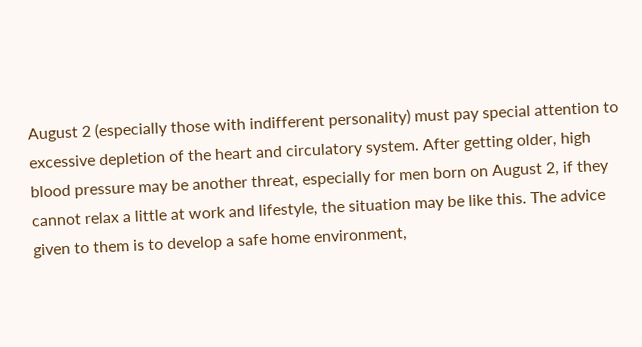August 2 (especially those with indifferent personality) must pay special attention to excessive depletion of the heart and circulatory system. After getting older, high blood pressure may be another threat, especially for men born on August 2, if they cannot relax a little at work and lifestyle, the situation may be like this. The advice given to them is to develop a safe home environment,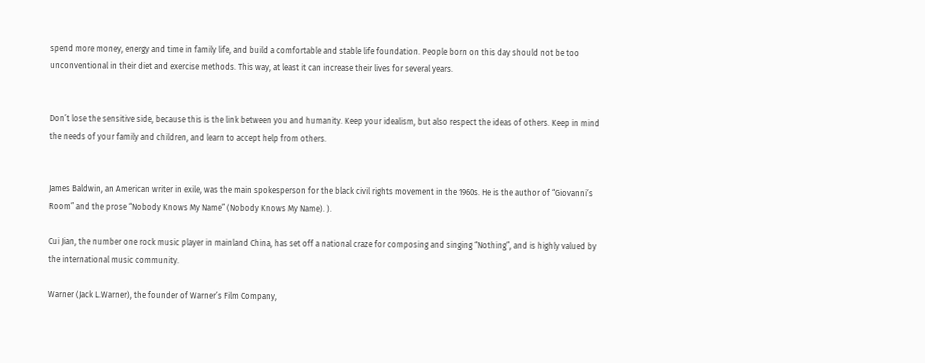spend more money, energy and time in family life, and build a comfortable and stable life foundation. People born on this day should not be too unconventional in their diet and exercise methods. This way, at least it can increase their lives for several years.


Don’t lose the sensitive side, because this is the link between you and humanity. Keep your idealism, but also respect the ideas of others. Keep in mind the needs of your family and children, and learn to accept help from others.


James Baldwin, an American writer in exile, was the main spokesperson for the black civil rights movement in the 1960s. He is the author of “Giovanni’s Room” and the prose “Nobody Knows My Name” (Nobody Knows My Name). ).

Cui Jian, the number one rock music player in mainland China, has set off a national craze for composing and singing “Nothing”, and is highly valued by the international music community.

Warner (Jack L.Warner), the founder of Warner’s Film Company,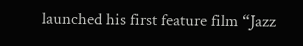launched his first feature film “Jazz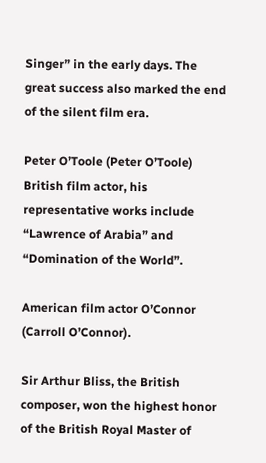Singer” in the early days. The great success also marked the end of the silent film era.

Peter O’Toole (Peter O’Toole) British film actor, his representative works include “Lawrence of Arabia” and “Domination of the World”.

American film actor O’Connor (Carroll O’Connor).

Sir Arthur Bliss, the British composer, won the highest honor of the British Royal Master of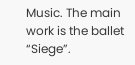Music. The main work is the ballet “Siege”.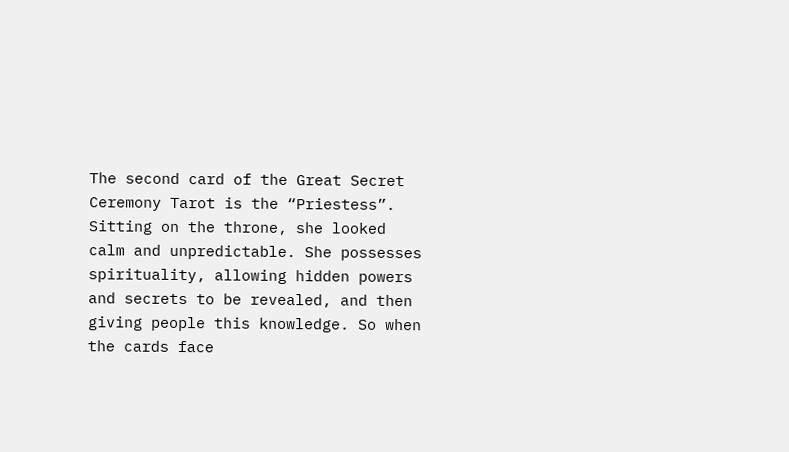The second card of the Great Secret Ceremony Tarot is the “Priestess”. Sitting on the throne, she looked calm and unpredictable. She possesses spirituality, allowing hidden powers and secrets to be revealed, and then giving people this knowledge. So when the cards face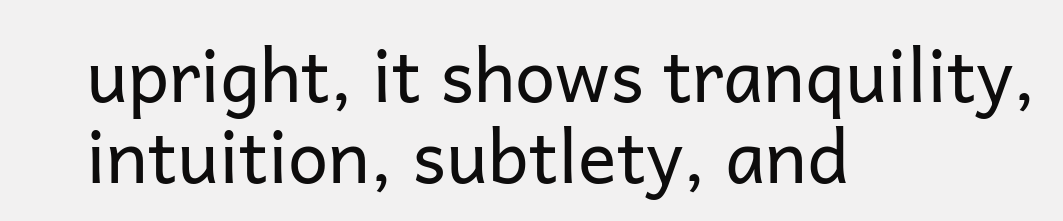upright, it shows tranquility, intuition, subtlety, and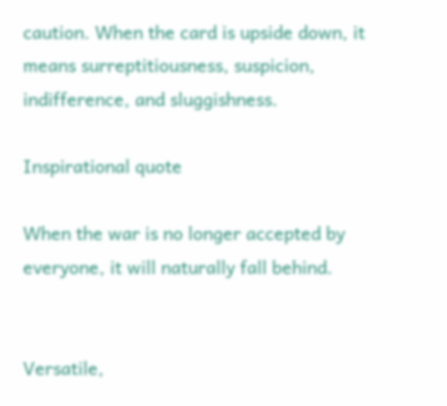caution. When the card is upside down, it means surreptitiousness, suspicion, indifference, and sluggishness.

Inspirational quote

When the war is no longer accepted by everyone, it will naturally fall behind.


Versatile,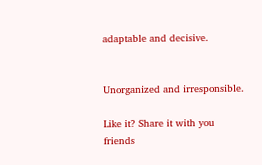adaptable and decisive.


Unorganized and irresponsible.

Like it? Share it with you friends